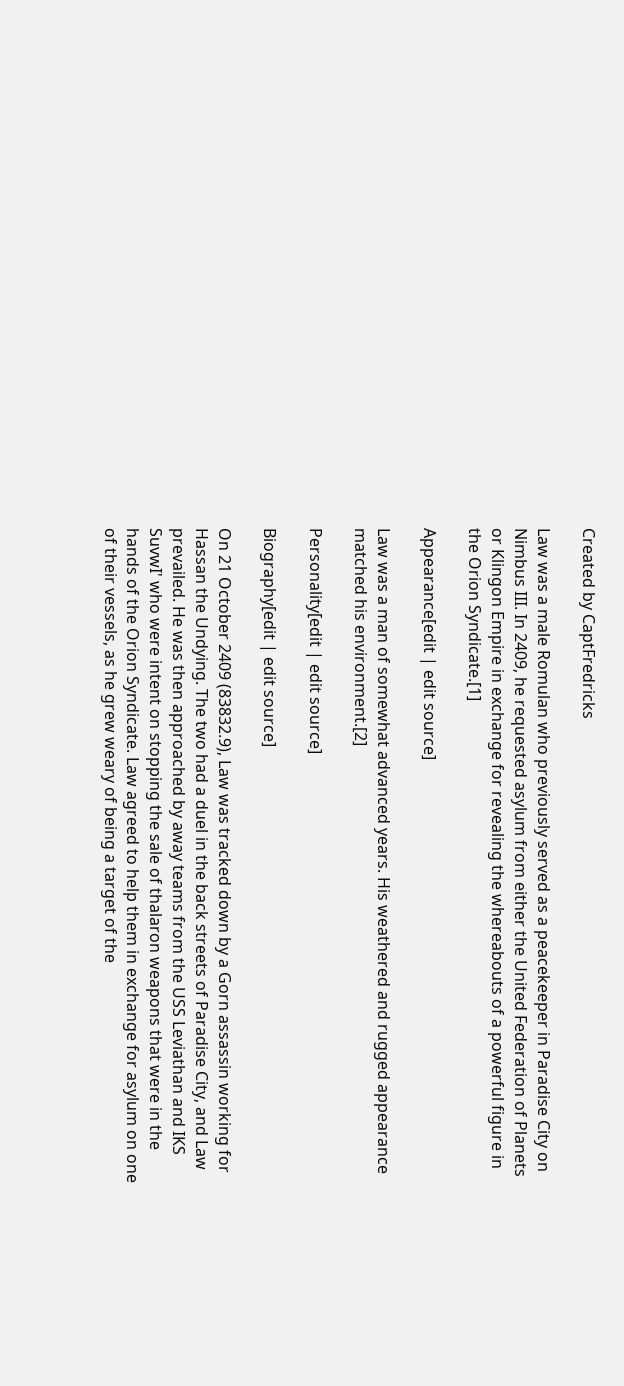Created by CaptFredricks

Law was a male Romulan who previously served as a peacekeeper in Paradise City on Nimbus III. In 2409, he requested asylum from either the United Federation of Planets or Klingon Empire in exchange for revealing the whereabouts of a powerful figure in the Orion Syndicate.[1]

Appearance[edit | edit source]

Law was a man of somewhat advanced years. His weathered and rugged appearance matched his environment.[2]

Personality[edit | edit source]

Biography[edit | edit source]

On 21 October 2409 (83832.9), Law was tracked down by a Gorn assassin working for Hassan the Undying. The two had a duel in the back streets of Paradise City, and Law prevailed. He was then approached by away teams from the USS Leviathan and IKS SuvwI' who were intent on stopping the sale of thalaron weapons that were in the hands of the Orion Syndicate. Law agreed to help them in exchange for asylum on one of their vessels, as he grew weary of being a target of the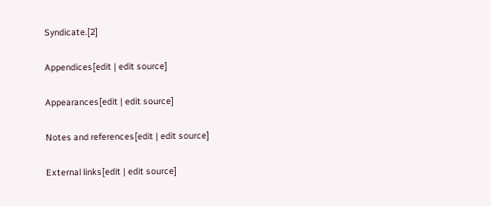Syndicate.[2]

Appendices[edit | edit source]

Appearances[edit | edit source]

Notes and references[edit | edit source]

External links[edit | edit source]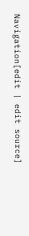Navigation[edit | edit source]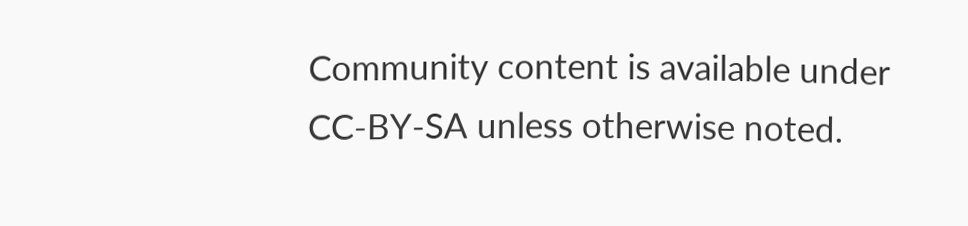Community content is available under CC-BY-SA unless otherwise noted.